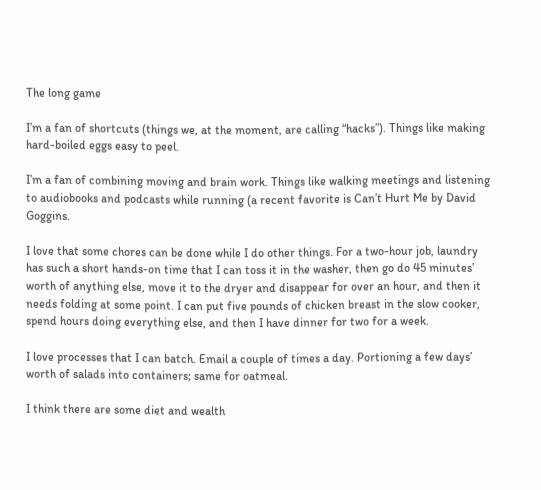The long game

I’m a fan of shortcuts (things we, at the moment, are calling “hacks”). Things like making hard-boiled eggs easy to peel.

I’m a fan of combining moving and brain work. Things like walking meetings and listening to audiobooks and podcasts while running (a recent favorite is Can’t Hurt Me by David Goggins.

I love that some chores can be done while I do other things. For a two-hour job, laundry has such a short hands-on time that I can toss it in the washer, then go do 45 minutes’ worth of anything else, move it to the dryer and disappear for over an hour, and then it needs folding at some point. I can put five pounds of chicken breast in the slow cooker, spend hours doing everything else, and then I have dinner for two for a week.

I love processes that I can batch. Email a couple of times a day. Portioning a few days’ worth of salads into containers; same for oatmeal.

I think there are some diet and wealth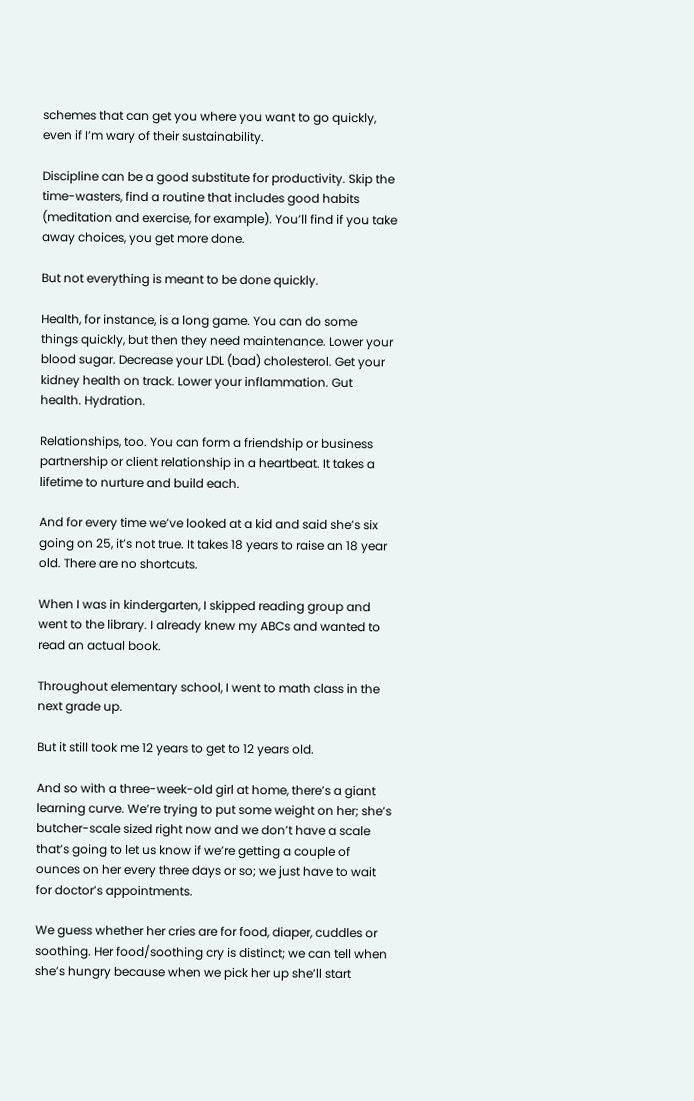schemes that can get you where you want to go quickly, even if I’m wary of their sustainability.

Discipline can be a good substitute for productivity. Skip the time-wasters, find a routine that includes good habits (meditation and exercise, for example). You’ll find if you take away choices, you get more done.

But not everything is meant to be done quickly.

Health, for instance, is a long game. You can do some things quickly, but then they need maintenance. Lower your blood sugar. Decrease your LDL (bad) cholesterol. Get your kidney health on track. Lower your inflammation. Gut health. Hydration.

Relationships, too. You can form a friendship or business partnership or client relationship in a heartbeat. It takes a lifetime to nurture and build each.

And for every time we’ve looked at a kid and said she’s six going on 25, it’s not true. It takes 18 years to raise an 18 year old. There are no shortcuts.

When I was in kindergarten, I skipped reading group and went to the library. I already knew my ABCs and wanted to read an actual book.

Throughout elementary school, I went to math class in the next grade up.

But it still took me 12 years to get to 12 years old.

And so with a three-week-old girl at home, there’s a giant learning curve. We’re trying to put some weight on her; she’s butcher-scale sized right now and we don’t have a scale that’s going to let us know if we’re getting a couple of ounces on her every three days or so; we just have to wait for doctor’s appointments.

We guess whether her cries are for food, diaper, cuddles or soothing. Her food/soothing cry is distinct; we can tell when she’s hungry because when we pick her up she’ll start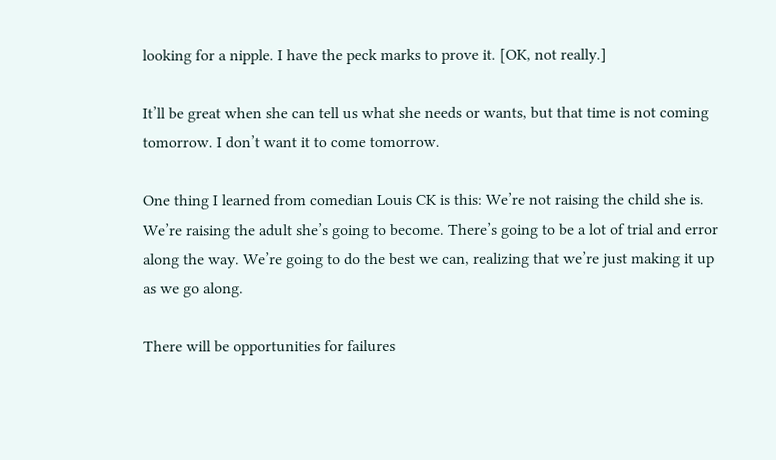looking for a nipple. I have the peck marks to prove it. [OK, not really.]

It’ll be great when she can tell us what she needs or wants, but that time is not coming tomorrow. I don’t want it to come tomorrow.

One thing I learned from comedian Louis CK is this: We’re not raising the child she is. We’re raising the adult she’s going to become. There’s going to be a lot of trial and error along the way. We’re going to do the best we can, realizing that we’re just making it up as we go along.

There will be opportunities for failures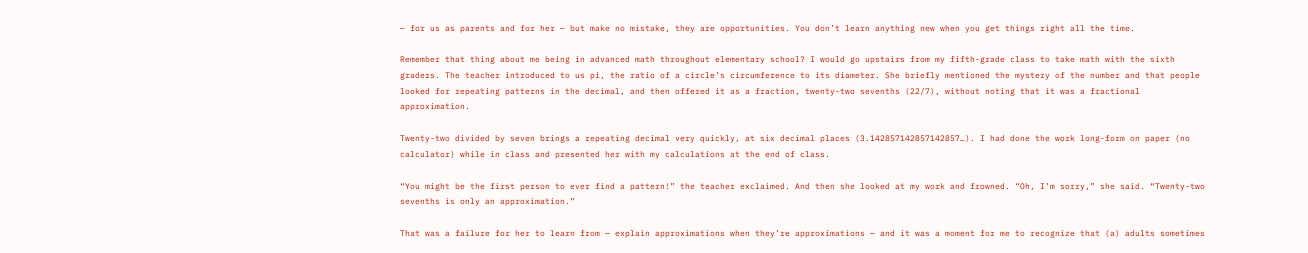— for us as parents and for her — but make no mistake, they are opportunities. You don’t learn anything new when you get things right all the time.

Remember that thing about me being in advanced math throughout elementary school? I would go upstairs from my fifth-grade class to take math with the sixth graders. The teacher introduced to us pi, the ratio of a circle’s circumference to its diameter. She briefly mentioned the mystery of the number and that people looked for repeating patterns in the decimal, and then offered it as a fraction, twenty-two sevenths (22/7), without noting that it was a fractional approximation.

Twenty-two divided by seven brings a repeating decimal very quickly, at six decimal places (3.142857142857142857…). I had done the work long-form on paper (no calculator) while in class and presented her with my calculations at the end of class.

“You might be the first person to ever find a pattern!” the teacher exclaimed. And then she looked at my work and frowned. “Oh, I’m sorry,” she said. “Twenty-two sevenths is only an approximation.”

That was a failure for her to learn from — explain approximations when they’re approximations — and it was a moment for me to recognize that (a) adults sometimes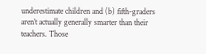underestimate children and (b) fifth-graders aren’t actually generally smarter than their teachers. Those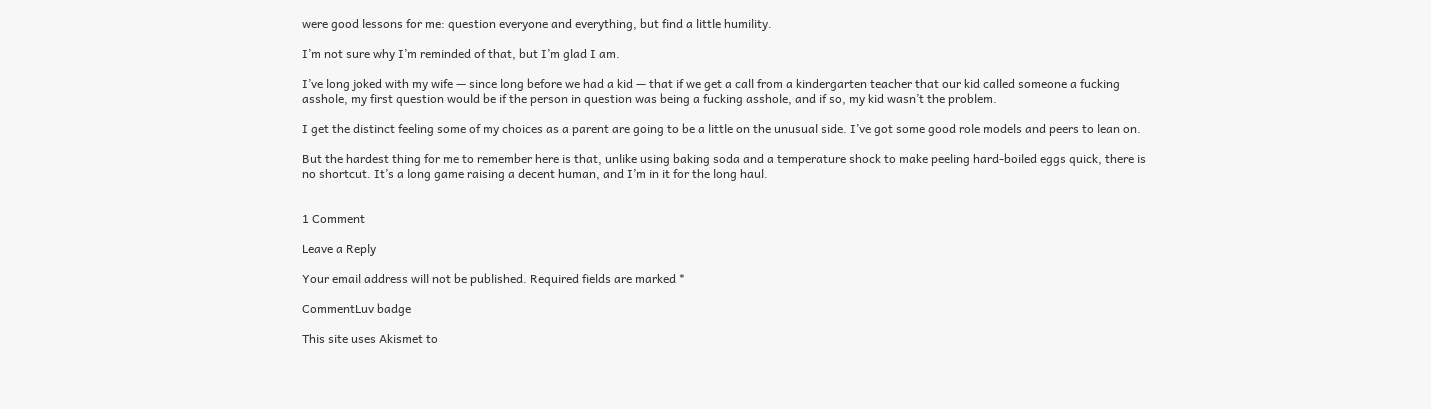were good lessons for me: question everyone and everything, but find a little humility.

I’m not sure why I’m reminded of that, but I’m glad I am.

I’ve long joked with my wife — since long before we had a kid — that if we get a call from a kindergarten teacher that our kid called someone a fucking asshole, my first question would be if the person in question was being a fucking asshole, and if so, my kid wasn’t the problem.

I get the distinct feeling some of my choices as a parent are going to be a little on the unusual side. I’ve got some good role models and peers to lean on.

But the hardest thing for me to remember here is that, unlike using baking soda and a temperature shock to make peeling hard-boiled eggs quick, there is no shortcut. It’s a long game raising a decent human, and I’m in it for the long haul.


1 Comment

Leave a Reply

Your email address will not be published. Required fields are marked *

CommentLuv badge

This site uses Akismet to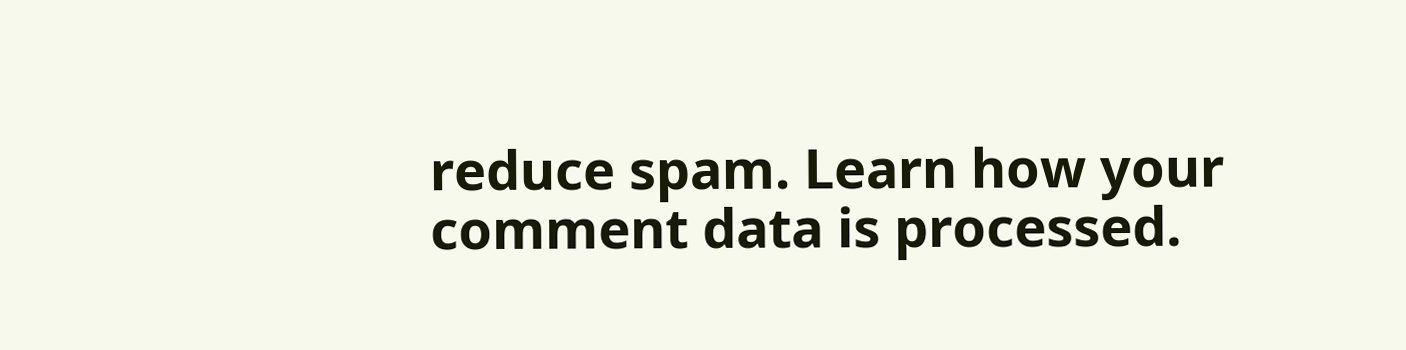reduce spam. Learn how your comment data is processed.